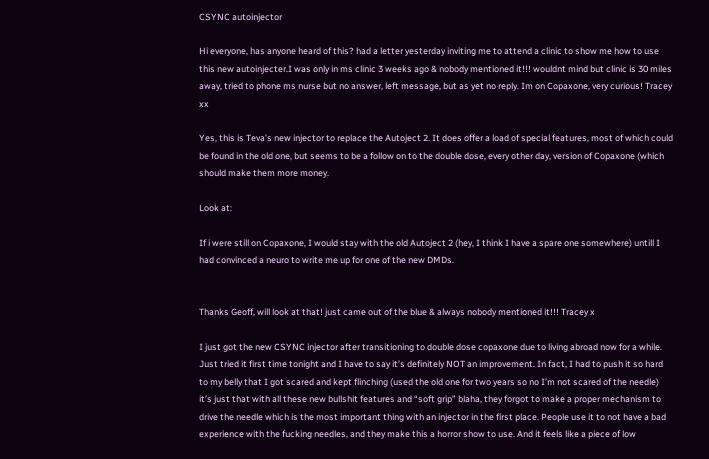CSYNC autoinjector

Hi everyone, has anyone heard of this? had a letter yesterday inviting me to attend a clinic to show me how to use this new autoinjecter.I was only in ms clinic 3 weeks ago & nobody mentioned it!!! wouldnt mind but clinic is 30 miles away, tried to phone ms nurse but no answer, left message, but as yet no reply. Im on Copaxone, very curious! Tracey xx

Yes, this is Teva’s new injector to replace the Autoject 2. It does offer a load of special features, most of which could be found in the old one, but seems to be a follow on to the double dose, every other day, version of Copaxone (which should make them more money.

Look at:

If i were still on Copaxone, I would stay with the old Autoject 2 (hey, I think I have a spare one somewhere) untill I had convinced a neuro to write me up for one of the new DMDs.


Thanks Geoff, will look at that! just came out of the blue & always nobody mentioned it!!! Tracey x

I just got the new CSYNC injector after transitioning to double dose copaxone due to living abroad now for a while. Just tried it first time tonight and I have to say it’s definitely NOT an improvement. In fact, I had to push it so hard to my belly that I got scared and kept flinching (used the old one for two years so no I’m not scared of the needle) it’s just that with all these new bullshit features and “soft grip” blaha, they forgot to make a proper mechanism to drive the needle which is the most important thing with an injector in the first place. People use it to not have a bad experience with the fucking needles, and they make this a horror show to use. And it feels like a piece of low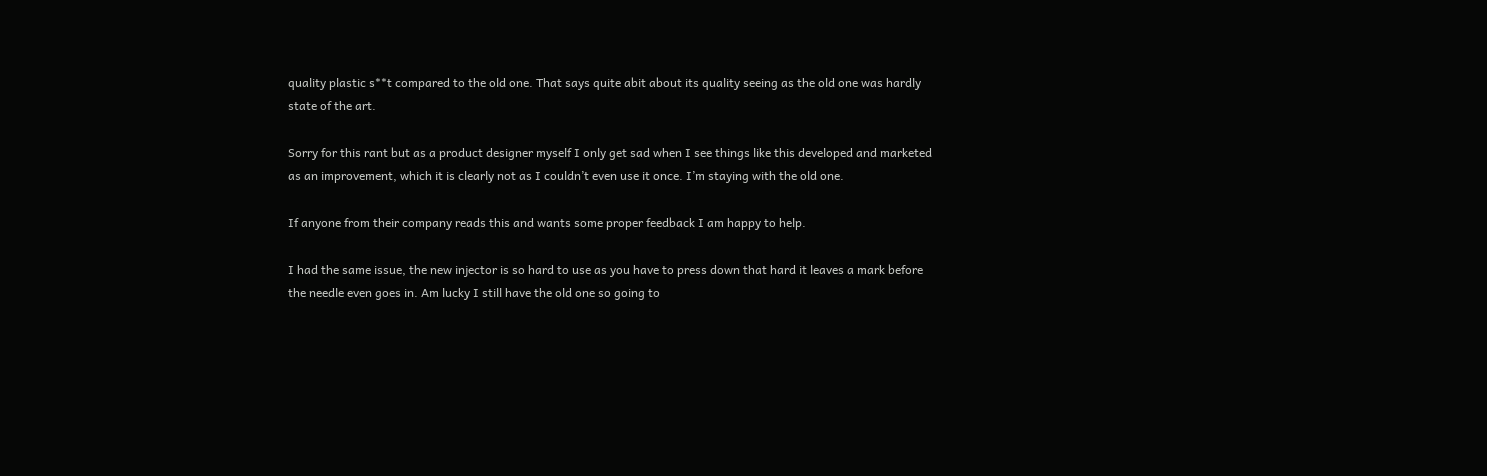quality plastic s**t compared to the old one. That says quite abit about its quality seeing as the old one was hardly state of the art.

Sorry for this rant but as a product designer myself I only get sad when I see things like this developed and marketed as an improvement, which it is clearly not as I couldn’t even use it once. I’m staying with the old one.

If anyone from their company reads this and wants some proper feedback I am happy to help.

I had the same issue, the new injector is so hard to use as you have to press down that hard it leaves a mark before the needle even goes in. Am lucky I still have the old one so going to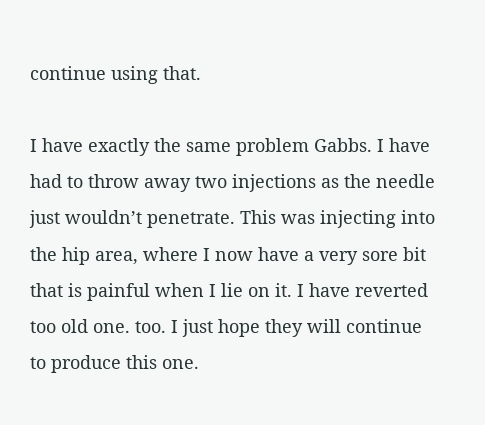continue using that.

I have exactly the same problem Gabbs. I have had to throw away two injections as the needle just wouldn’t penetrate. This was injecting into the hip area, where I now have a very sore bit that is painful when I lie on it. I have reverted too old one. too. I just hope they will continue to produce this one.